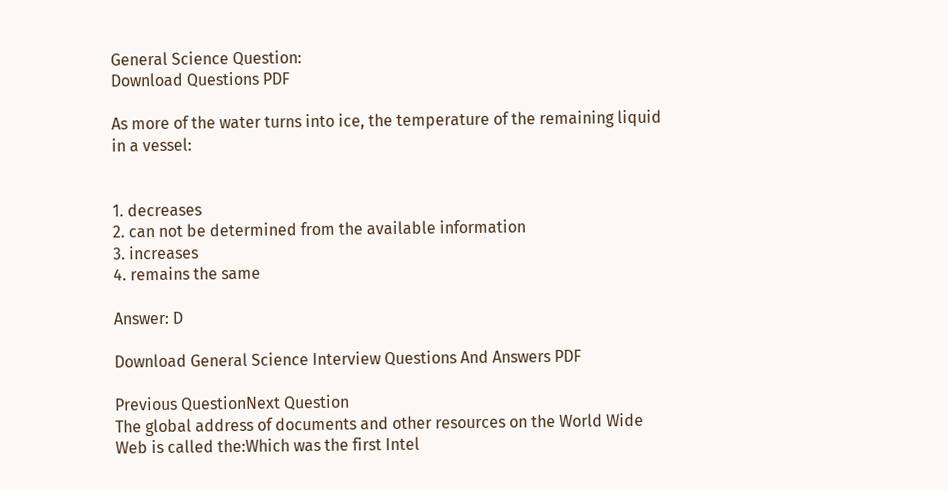General Science Question:
Download Questions PDF

As more of the water turns into ice, the temperature of the remaining liquid in a vessel:


1. decreases
2. can not be determined from the available information
3. increases
4. remains the same

Answer: D

Download General Science Interview Questions And Answers PDF

Previous QuestionNext Question
The global address of documents and other resources on the World Wide Web is called the:Which was the first Intel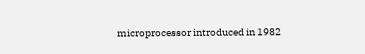microprocessor introduced in 1982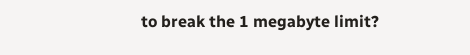to break the 1 megabyte limit?